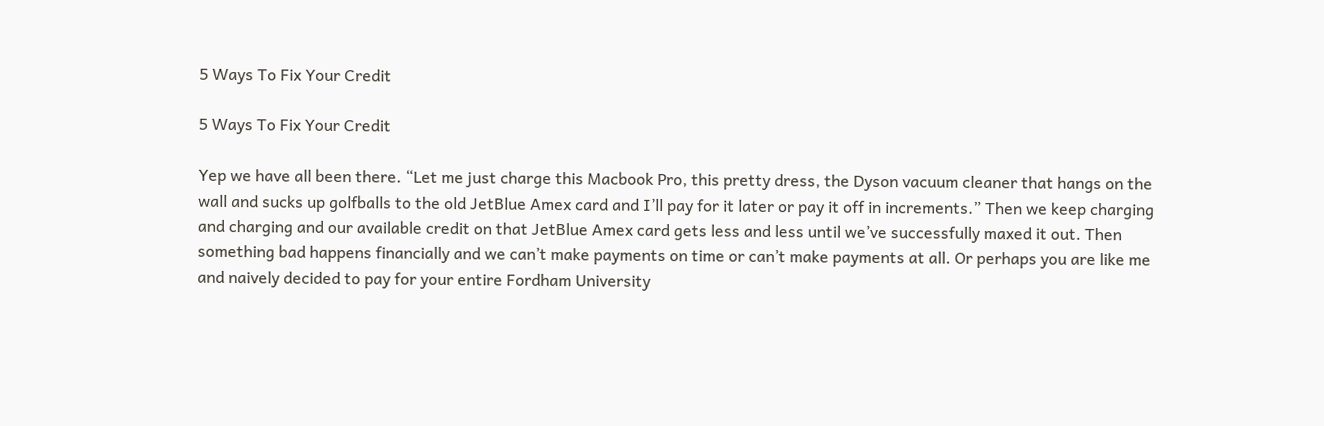5 Ways To Fix Your Credit

5 Ways To Fix Your Credit

Yep we have all been there. “Let me just charge this Macbook Pro, this pretty dress, the Dyson vacuum cleaner that hangs on the wall and sucks up golfballs to the old JetBlue Amex card and I’ll pay for it later or pay it off in increments.” Then we keep charging and charging and our available credit on that JetBlue Amex card gets less and less until we’ve successfully maxed it out. Then something bad happens financially and we can’t make payments on time or can’t make payments at all. Or perhaps you are like me and naively decided to pay for your entire Fordham University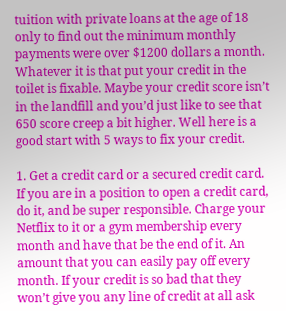tuition with private loans at the age of 18 only to find out the minimum monthly payments were over $1200 dollars a month. Whatever it is that put your credit in the toilet is fixable. Maybe your credit score isn’t in the landfill and you’d just like to see that 650 score creep a bit higher. Well here is a good start with 5 ways to fix your credit.

1. Get a credit card or a secured credit card. If you are in a position to open a credit card, do it, and be super responsible. Charge your Netflix to it or a gym membership every month and have that be the end of it. An amount that you can easily pay off every month. If your credit is so bad that they won’t give you any line of credit at all ask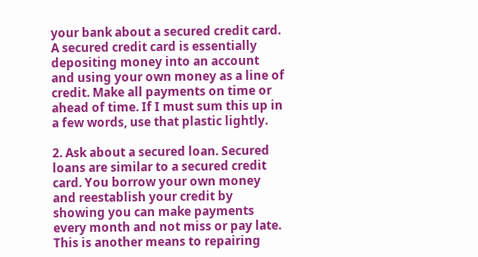your bank about a secured credit card. A secured credit card is essentially depositing money into an account and using your own money as a line of credit. Make all payments on time or ahead of time. If I must sum this up in a few words, use that plastic lightly.

2. Ask about a secured loan. Secured loans are similar to a secured credit card. You borrow your own money and reestablish your credit by showing you can make payments every month and not miss or pay late. This is another means to repairing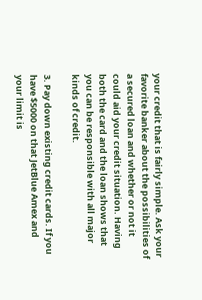your credit that is fairly simple. Ask your favorite banker about the possibilities of a secured loan and whether or not it could aid your credit situation. Having both the card and the loan shows that you can be responsible with all major kinds of credit.

3. Pay down existing credit cards. If you have $5000 on that JetBlue Amex and your limit is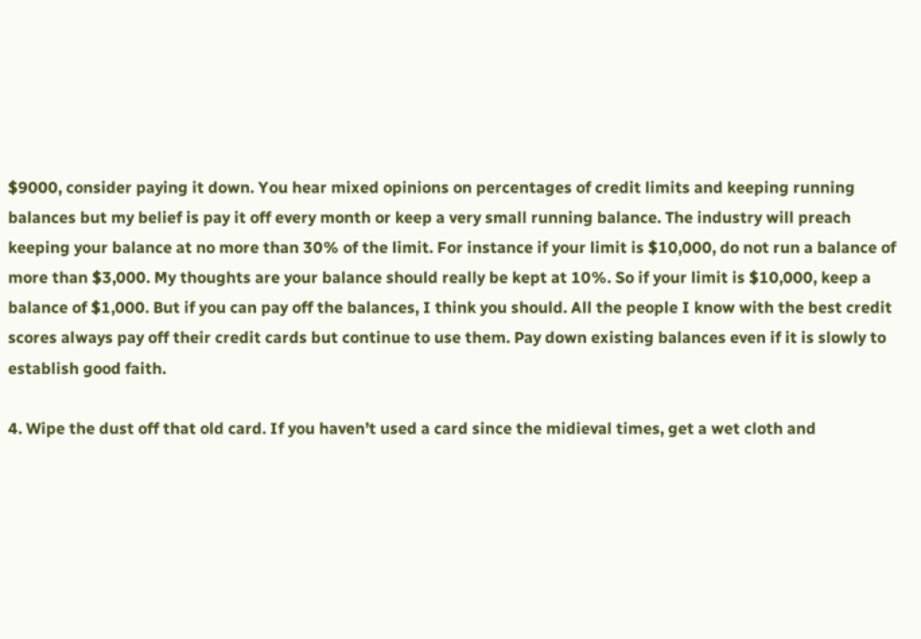$9000, consider paying it down. You hear mixed opinions on percentages of credit limits and keeping running balances but my belief is pay it off every month or keep a very small running balance. The industry will preach keeping your balance at no more than 30% of the limit. For instance if your limit is $10,000, do not run a balance of more than $3,000. My thoughts are your balance should really be kept at 10%. So if your limit is $10,000, keep a balance of $1,000. But if you can pay off the balances, I think you should. All the people I know with the best credit scores always pay off their credit cards but continue to use them. Pay down existing balances even if it is slowly to establish good faith.

4. Wipe the dust off that old card. If you haven’t used a card since the midieval times, get a wet cloth and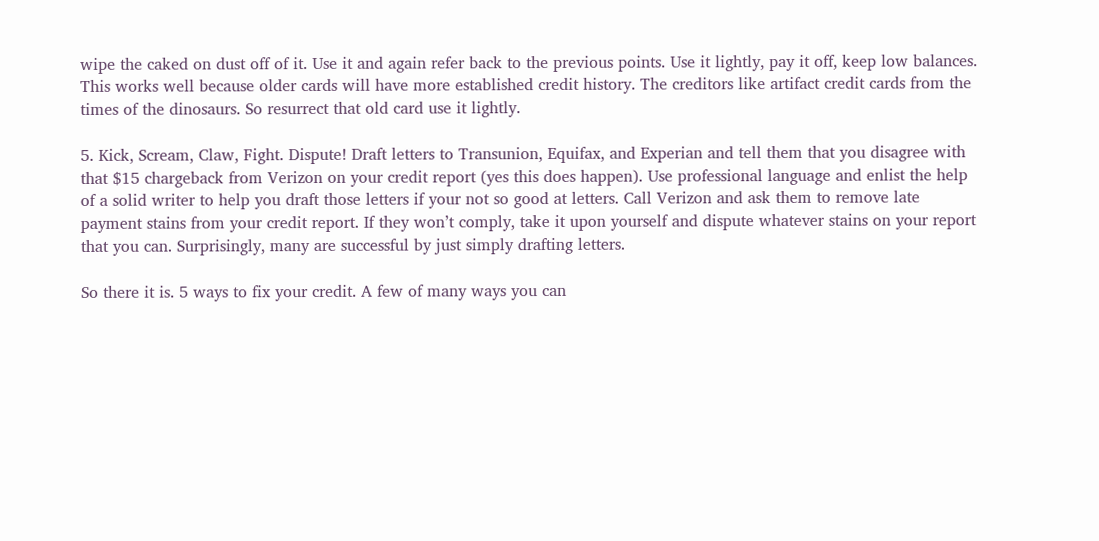wipe the caked on dust off of it. Use it and again refer back to the previous points. Use it lightly, pay it off, keep low balances. This works well because older cards will have more established credit history. The creditors like artifact credit cards from the times of the dinosaurs. So resurrect that old card use it lightly.

5. Kick, Scream, Claw, Fight. Dispute! Draft letters to Transunion, Equifax, and Experian and tell them that you disagree with that $15 chargeback from Verizon on your credit report (yes this does happen). Use professional language and enlist the help of a solid writer to help you draft those letters if your not so good at letters. Call Verizon and ask them to remove late payment stains from your credit report. If they won’t comply, take it upon yourself and dispute whatever stains on your report that you can. Surprisingly, many are successful by just simply drafting letters.

So there it is. 5 ways to fix your credit. A few of many ways you can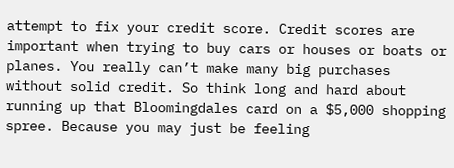attempt to fix your credit score. Credit scores are important when trying to buy cars or houses or boats or planes. You really can’t make many big purchases without solid credit. So think long and hard about running up that Bloomingdales card on a $5,000 shopping spree. Because you may just be feeling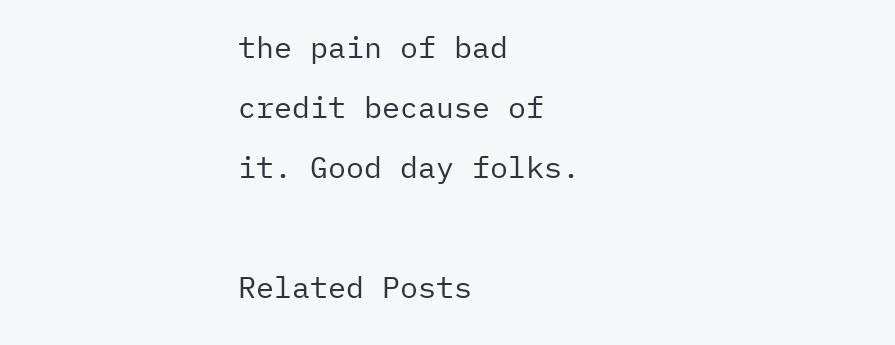the pain of bad credit because of it. Good day folks.

Related Posts